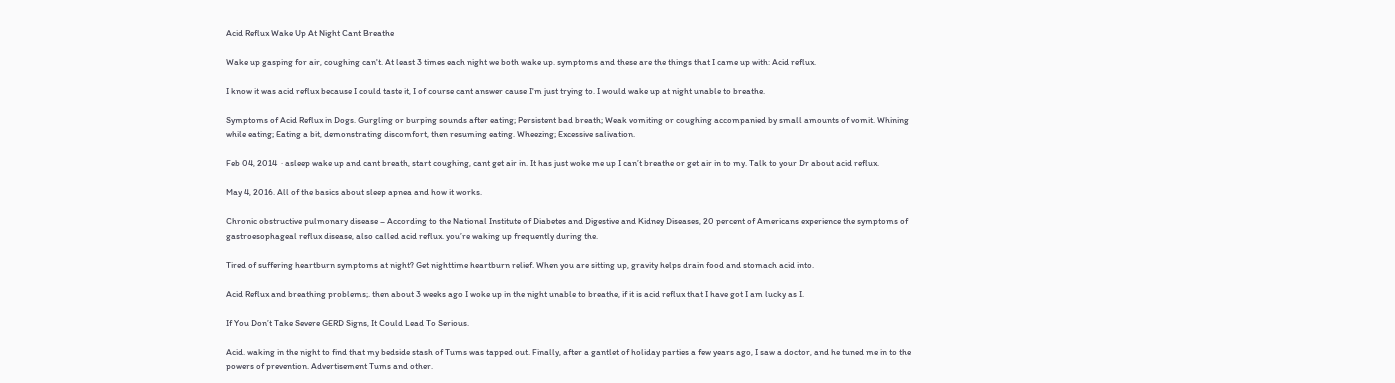Acid Reflux Wake Up At Night Cant Breathe

Wake up gasping for air, coughing can't. At least 3 times each night we both wake up. symptoms and these are the things that I came up with: Acid reflux.

I know it was acid reflux because I could taste it, I of course cant answer cause I'm just trying to. I would wake up at night unable to breathe.

Symptoms of Acid Reflux in Dogs. Gurgling or burping sounds after eating; Persistent bad breath; Weak vomiting or coughing accompanied by small amounts of vomit. Whining while eating; Eating a bit, demonstrating discomfort, then resuming eating. Wheezing; Excessive salivation.

Feb 04, 2014  · asleep wake up and cant breath, start coughing, cant get air in. It has just woke me up I can’t breathe or get air in to my. Talk to your Dr about acid reflux.

May 4, 2016. All of the basics about sleep apnea and how it works.

Chronic obstructive pulmonary disease – According to the National Institute of Diabetes and Digestive and Kidney Diseases, 20 percent of Americans experience the symptoms of gastroesophageal reflux disease, also called acid reflux. you’re waking up frequently during the.

Tired of suffering heartburn symptoms at night? Get nighttime heartburn relief. When you are sitting up, gravity helps drain food and stomach acid into.

Acid Reflux and breathing problems;. then about 3 weeks ago I woke up in the night unable to breathe, if it is acid reflux that I have got I am lucky as I.

If You Don’t Take Severe GERD Signs, It Could Lead To Serious.

Acid. waking in the night to find that my bedside stash of Tums was tapped out. Finally, after a gantlet of holiday parties a few years ago, I saw a doctor, and he tuned me in to the powers of prevention. Advertisement Tums and other.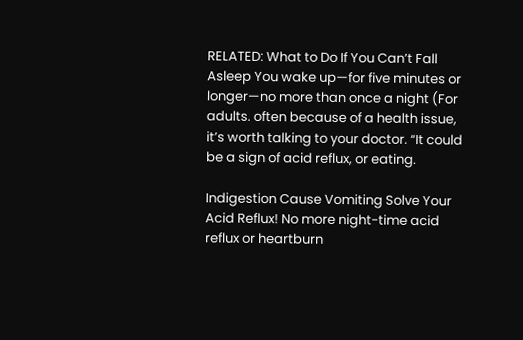RELATED: What to Do If You Can’t Fall Asleep You wake up—for five minutes or longer—no more than once a night (For adults. often because of a health issue, it’s worth talking to your doctor. “It could be a sign of acid reflux, or eating.

Indigestion Cause Vomiting Solve Your Acid Reflux! No more night-time acid reflux or heartburn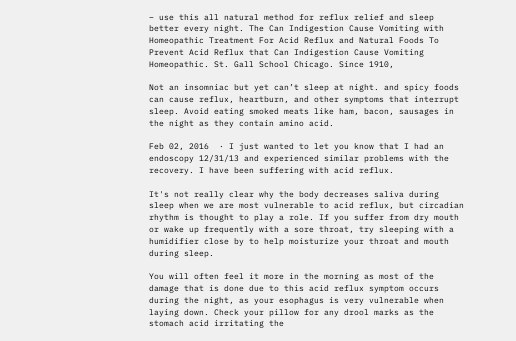– use this all natural method for reflux relief and sleep better every night. The Can Indigestion Cause Vomiting with Homeopathic Treatment For Acid Reflux and Natural Foods To Prevent Acid Reflux that Can Indigestion Cause Vomiting Homeopathic. St. Gall School Chicago. Since 1910,

Not an insomniac but yet can’t sleep at night. and spicy foods can cause reflux, heartburn, and other symptoms that interrupt sleep. Avoid eating smoked meats like ham, bacon, sausages in the night as they contain amino acid.

Feb 02, 2016  · I just wanted to let you know that I had an endoscopy 12/31/13 and experienced similar problems with the recovery. I have been suffering with acid reflux.

It's not really clear why the body decreases saliva during sleep when we are most vulnerable to acid reflux, but circadian rhythm is thought to play a role. If you suffer from dry mouth or wake up frequently with a sore throat, try sleeping with a humidifier close by to help moisturize your throat and mouth during sleep.

You will often feel it more in the morning as most of the damage that is done due to this acid reflux symptom occurs during the night, as your esophagus is very vulnerable when laying down. Check your pillow for any drool marks as the stomach acid irritating the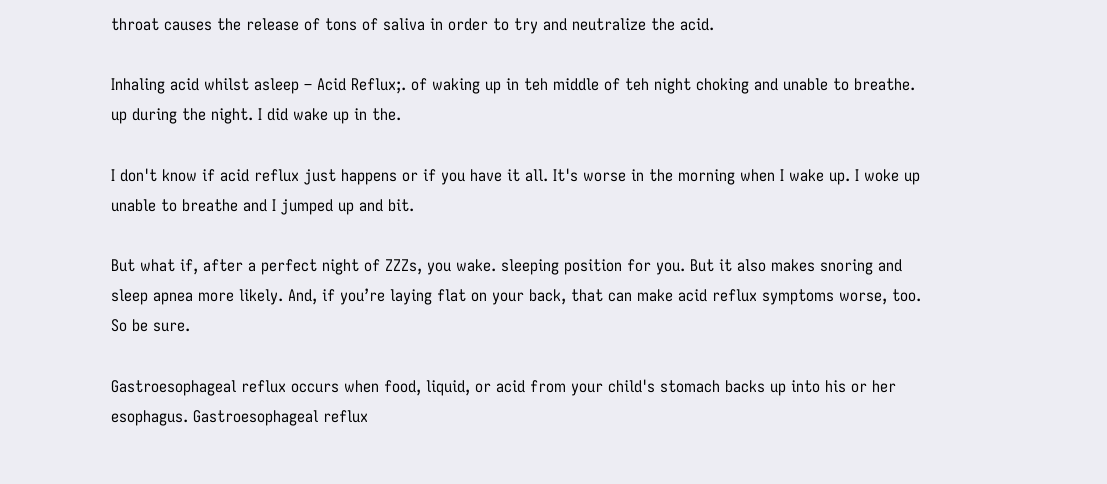throat causes the release of tons of saliva in order to try and neutralize the acid.

Inhaling acid whilst asleep – Acid Reflux;. of waking up in teh middle of teh night choking and unable to breathe. up during the night. I did wake up in the.

I don't know if acid reflux just happens or if you have it all. It's worse in the morning when I wake up. I woke up unable to breathe and I jumped up and bit.

But what if, after a perfect night of ZZZs, you wake. sleeping position for you. But it also makes snoring and sleep apnea more likely. And, if you’re laying flat on your back, that can make acid reflux symptoms worse, too. So be sure.

Gastroesophageal reflux occurs when food, liquid, or acid from your child's stomach backs up into his or her esophagus. Gastroesophageal reflux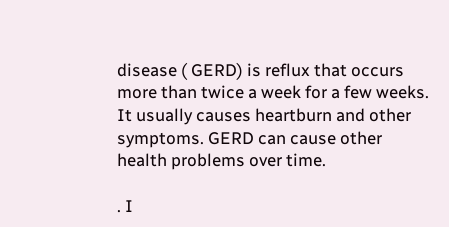disease ( GERD) is reflux that occurs more than twice a week for a few weeks. It usually causes heartburn and other symptoms. GERD can cause other health problems over time.

. I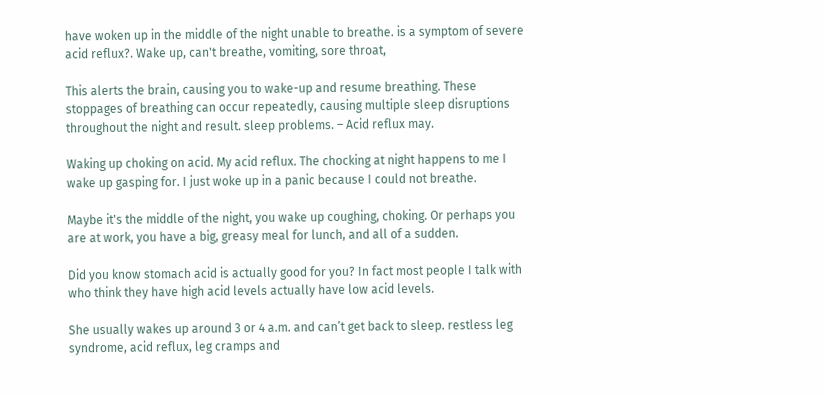have woken up in the middle of the night unable to breathe. is a symptom of severe acid reflux?. Wake up, can't breathe, vomiting, sore throat,

This alerts the brain, causing you to wake-up and resume breathing. These stoppages of breathing can occur repeatedly, causing multiple sleep disruptions throughout the night and result. sleep problems. – Acid reflux may.

Waking up choking on acid. My acid reflux. The chocking at night happens to me I wake up gasping for. I just woke up in a panic because I could not breathe.

Maybe it's the middle of the night, you wake up coughing, choking. Or perhaps you are at work, you have a big, greasy meal for lunch, and all of a sudden.

Did you know stomach acid is actually good for you? In fact most people I talk with who think they have high acid levels actually have low acid levels.

She usually wakes up around 3 or 4 a.m. and can’t get back to sleep. restless leg syndrome, acid reflux, leg cramps and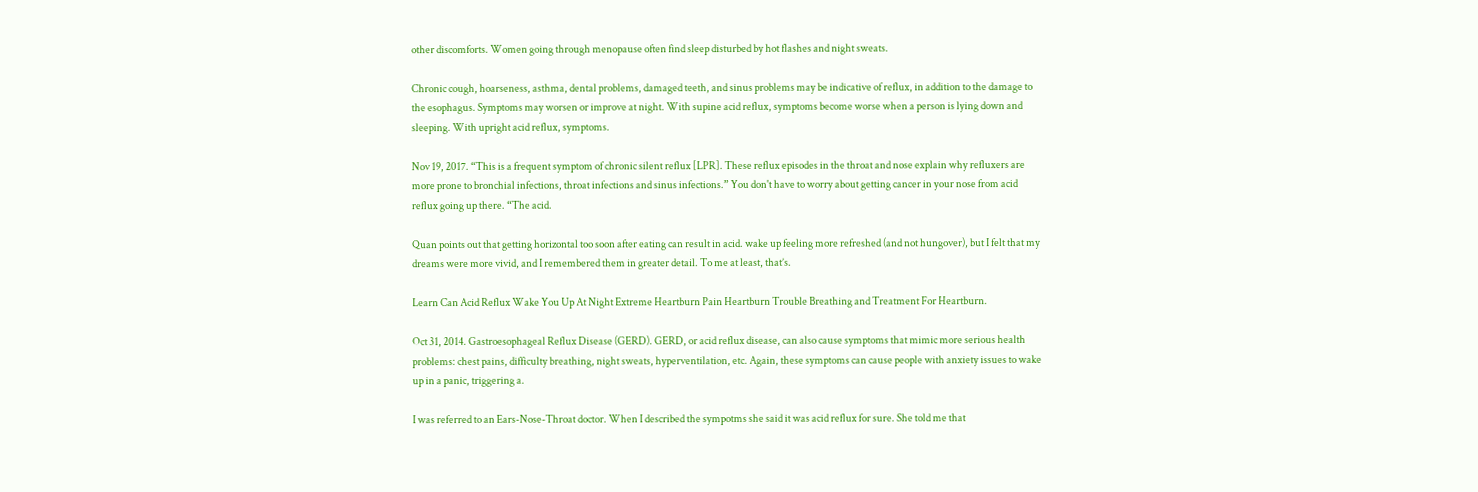other discomforts. Women going through menopause often find sleep disturbed by hot flashes and night sweats.

Chronic cough, hoarseness, asthma, dental problems, damaged teeth, and sinus problems may be indicative of reflux, in addition to the damage to the esophagus. Symptoms may worsen or improve at night. With supine acid reflux, symptoms become worse when a person is lying down and sleeping. With upright acid reflux, symptoms.

Nov 19, 2017. “This is a frequent symptom of chronic silent reflux [LPR]. These reflux episodes in the throat and nose explain why refluxers are more prone to bronchial infections, throat infections and sinus infections.” You don't have to worry about getting cancer in your nose from acid reflux going up there. “The acid.

Quan points out that getting horizontal too soon after eating can result in acid. wake up feeling more refreshed (and not hungover), but I felt that my dreams were more vivid, and I remembered them in greater detail. To me at least, that’s.

Learn Can Acid Reflux Wake You Up At Night Extreme Heartburn Pain Heartburn Trouble Breathing and Treatment For Heartburn.

Oct 31, 2014. Gastroesophageal Reflux Disease (GERD). GERD, or acid reflux disease, can also cause symptoms that mimic more serious health problems: chest pains, difficulty breathing, night sweats, hyperventilation, etc. Again, these symptoms can cause people with anxiety issues to wake up in a panic, triggering a.

I was referred to an Ears-Nose-Throat doctor. When I described the sympotms she said it was acid reflux for sure. She told me that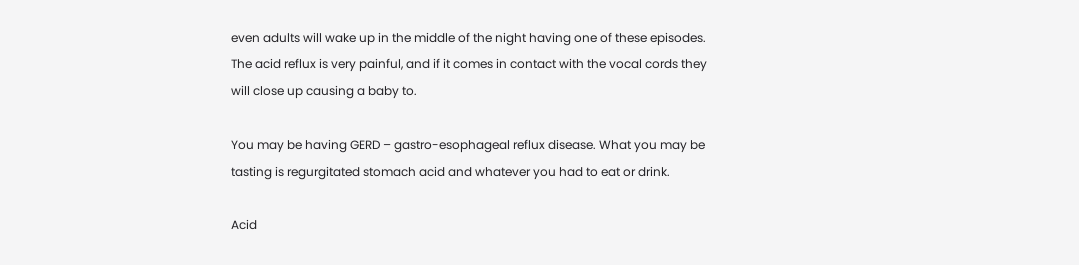even adults will wake up in the middle of the night having one of these episodes. The acid reflux is very painful, and if it comes in contact with the vocal cords they will close up causing a baby to.

You may be having GERD – gastro-esophageal reflux disease. What you may be tasting is regurgitated stomach acid and whatever you had to eat or drink.

Acid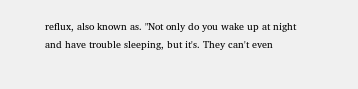reflux, also known as. "Not only do you wake up at night and have trouble sleeping, but it's. They can't even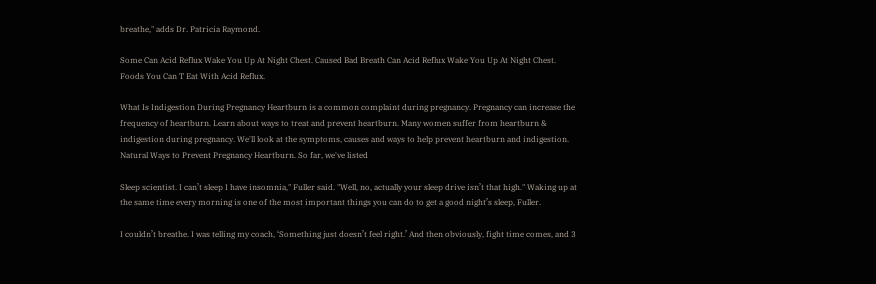breathe," adds Dr. Patricia Raymond.

Some Can Acid Reflux Wake You Up At Night Chest. Caused Bad Breath Can Acid Reflux Wake You Up At Night Chest. Foods You Can T Eat With Acid Reflux.

What Is Indigestion During Pregnancy Heartburn is a common complaint during pregnancy. Pregnancy can increase the frequency of heartburn. Learn about ways to treat and prevent heartburn. Many women suffer from heartburn & indigestion during pregnancy. We'll look at the symptoms, causes and ways to help prevent heartburn and indigestion. Natural Ways to Prevent Pregnancy Heartburn. So far, we've listed

Sleep scientist. I can’t sleep I have insomnia," Fuller said. "Well, no, actually your sleep drive isn’t that high." Waking up at the same time every morning is one of the most important things you can do to get a good night’s sleep, Fuller.

I couldn’t breathe. I was telling my coach, ‘Something just doesn’t feel right.’ And then obviously, fight time comes, and 3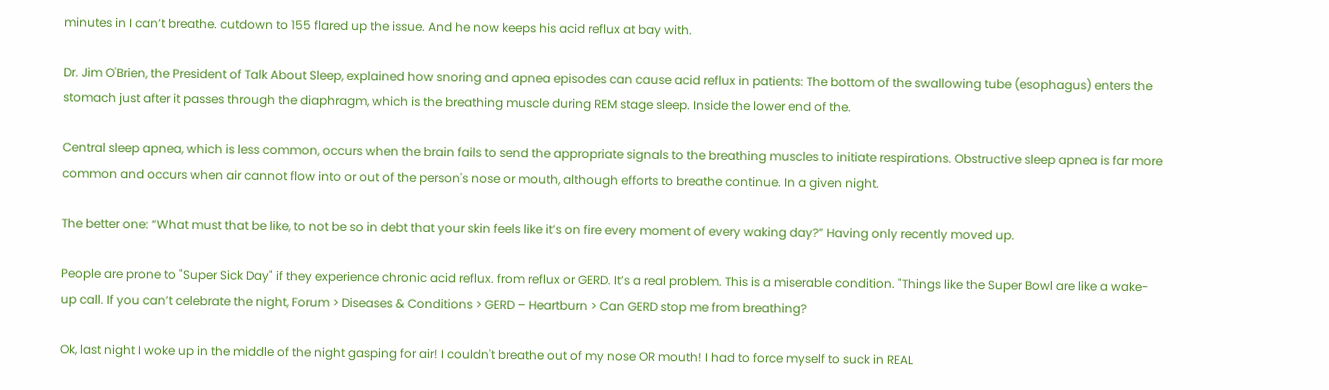minutes in I can’t breathe. cutdown to 155 flared up the issue. And he now keeps his acid reflux at bay with.

Dr. Jim O'Brien, the President of Talk About Sleep, explained how snoring and apnea episodes can cause acid reflux in patients: The bottom of the swallowing tube (esophagus) enters the stomach just after it passes through the diaphragm, which is the breathing muscle during REM stage sleep. Inside the lower end of the.

Central sleep apnea, which is less common, occurs when the brain fails to send the appropriate signals to the breathing muscles to initiate respirations. Obstructive sleep apnea is far more common and occurs when air cannot flow into or out of the person's nose or mouth, although efforts to breathe continue. In a given night.

The better one: “What must that be like, to not be so in debt that your skin feels like it’s on fire every moment of every waking day?” Having only recently moved up.

People are prone to "Super Sick Day" if they experience chronic acid reflux. from reflux or GERD. It’s a real problem. This is a miserable condition. "Things like the Super Bowl are like a wake-up call. If you can’t celebrate the night, Forum > Diseases & Conditions > GERD – Heartburn > Can GERD stop me from breathing?

Ok, last night I woke up in the middle of the night gasping for air! I couldn't breathe out of my nose OR mouth! I had to force myself to suck in REAL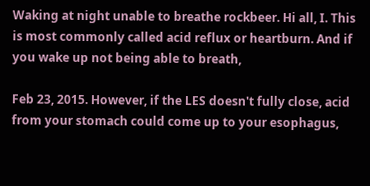Waking at night unable to breathe rockbeer. Hi all, I. This is most commonly called acid reflux or heartburn. And if you wake up not being able to breath,

Feb 23, 2015. However, if the LES doesn't fully close, acid from your stomach could come up to your esophagus,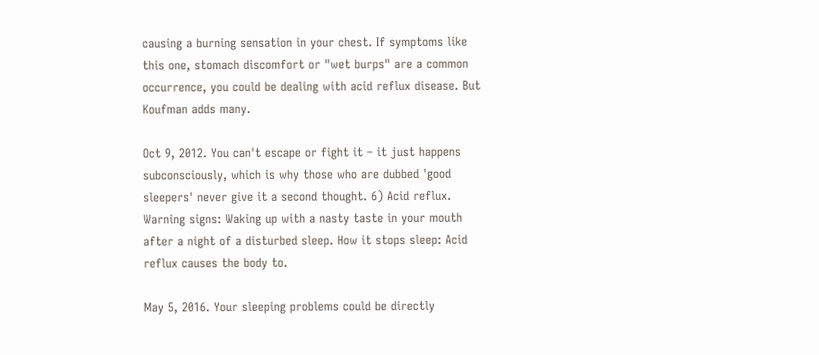causing a burning sensation in your chest. If symptoms like this one, stomach discomfort or "wet burps" are a common occurrence, you could be dealing with acid reflux disease. But Koufman adds many.

Oct 9, 2012. You can't escape or fight it – it just happens subconsciously, which is why those who are dubbed 'good sleepers' never give it a second thought. 6) Acid reflux. Warning signs: Waking up with a nasty taste in your mouth after a night of a disturbed sleep. How it stops sleep: Acid reflux causes the body to.

May 5, 2016. Your sleeping problems could be directly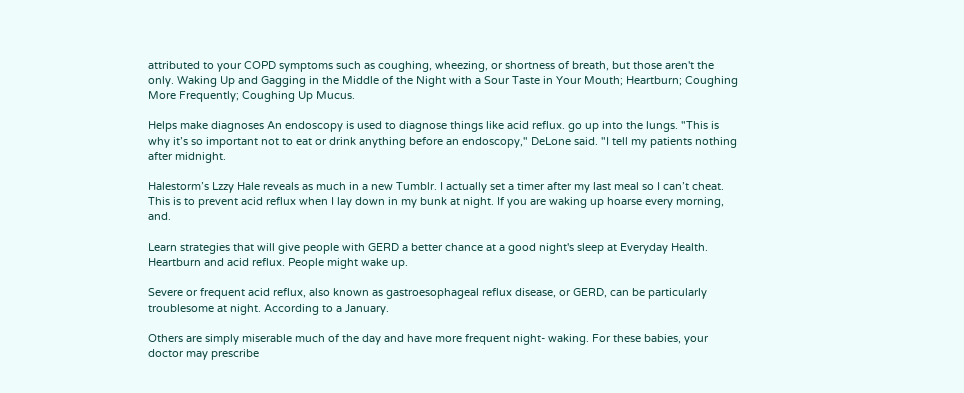attributed to your COPD symptoms such as coughing, wheezing, or shortness of breath, but those aren't the only. Waking Up and Gagging in the Middle of the Night with a Sour Taste in Your Mouth; Heartburn; Coughing More Frequently; Coughing Up Mucus.

Helps make diagnoses An endoscopy is used to diagnose things like acid reflux. go up into the lungs. "This is why it’s so important not to eat or drink anything before an endoscopy," DeLone said. "I tell my patients nothing after midnight.

Halestorm’s Lzzy Hale reveals as much in a new Tumblr. I actually set a timer after my last meal so I can’t cheat. This is to prevent acid reflux when I lay down in my bunk at night. If you are waking up hoarse every morning, and.

Learn strategies that will give people with GERD a better chance at a good night's sleep at Everyday Health. Heartburn and acid reflux. People might wake up.

Severe or frequent acid reflux, also known as gastroesophageal reflux disease, or GERD, can be particularly troublesome at night. According to a January.

Others are simply miserable much of the day and have more frequent night- waking. For these babies, your doctor may prescribe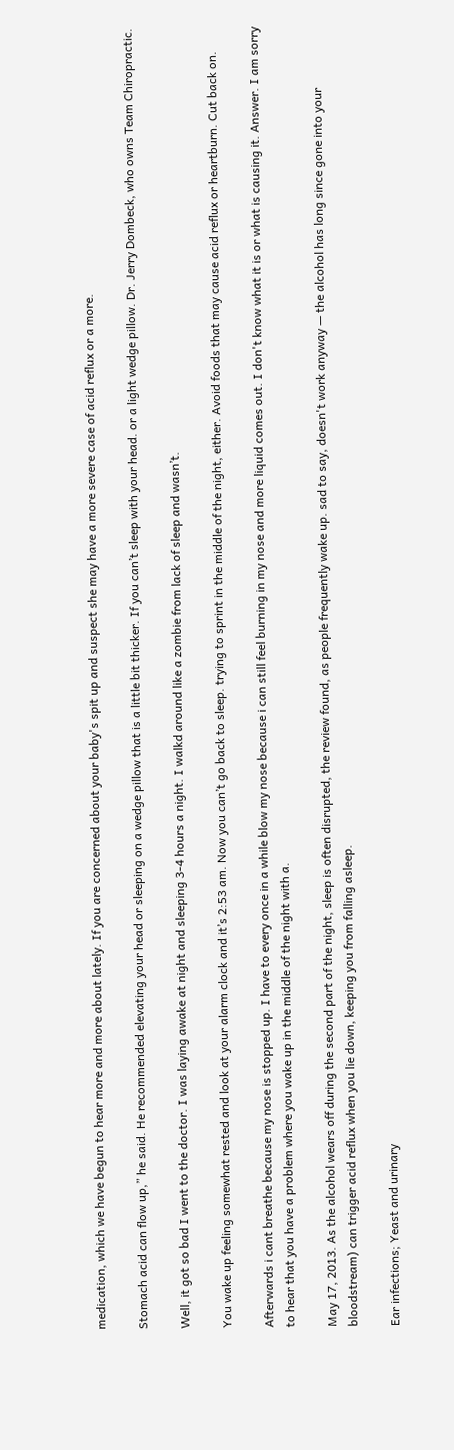medication, which we have begun to hear more and more about lately. If you are concerned about your baby's spit up and suspect she may have a more severe case of acid reflux or a more.

Stomach acid can flow up,” he said. He recommended elevating your head or sleeping on a wedge pillow that is a little bit thicker. If you can’t sleep with your head. or a light wedge pillow. Dr. Jerry Dombeck, who owns Team Chiropractic.

Well, it got so bad I went to the doctor. I was laying awake at night and sleeping 3-4 hours a night. I walkd around like a zombie from lack of sleep and wasn’t.

You wake up feeling somewhat rested and look at your alarm clock and it’s 2:53 am. Now you can’t go back to sleep. trying to sprint in the middle of the night, either. Avoid foods that may cause acid reflux or heartburn. Cut back on.

Afterwards i cant breathe because my nose is stopped up. I have to every once in a while blow my nose because i can still feel burning in my nose and more liquid comes out. I don't know what it is or what is causing it. Answer. I am sorry to hear that you have a problem where you wake up in the middle of the night with a.

May 17, 2013. As the alcohol wears off during the second part of the night, sleep is often disrupted, the review found, as people frequently wake up. sad to say, doesn't work anyway — the alcohol has long since gone into your bloodstream) can trigger acid reflux when you lie down, keeping you from falling asleep.

Ear infections; Yeast and urinary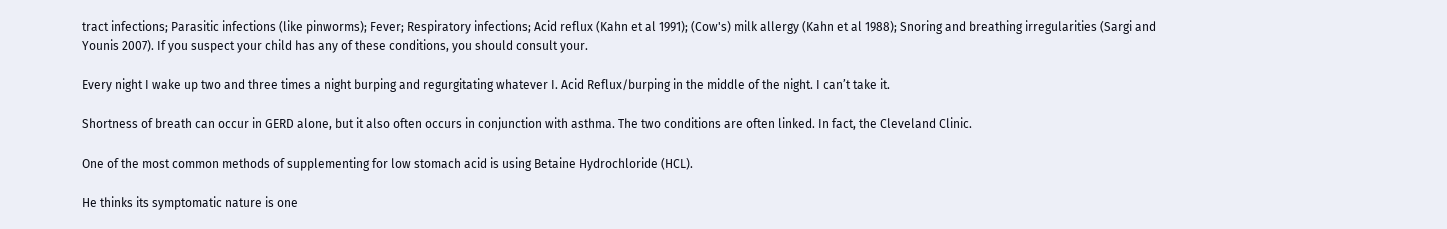tract infections; Parasitic infections (like pinworms); Fever; Respiratory infections; Acid reflux (Kahn et al 1991); (Cow's) milk allergy (Kahn et al 1988); Snoring and breathing irregularities (Sargi and Younis 2007). If you suspect your child has any of these conditions, you should consult your.

Every night I wake up two and three times a night burping and regurgitating whatever I. Acid Reflux/burping in the middle of the night. I can’t take it.

Shortness of breath can occur in GERD alone, but it also often occurs in conjunction with asthma. The two conditions are often linked. In fact, the Cleveland Clinic.

One of the most common methods of supplementing for low stomach acid is using Betaine Hydrochloride (HCL).

He thinks its symptomatic nature is one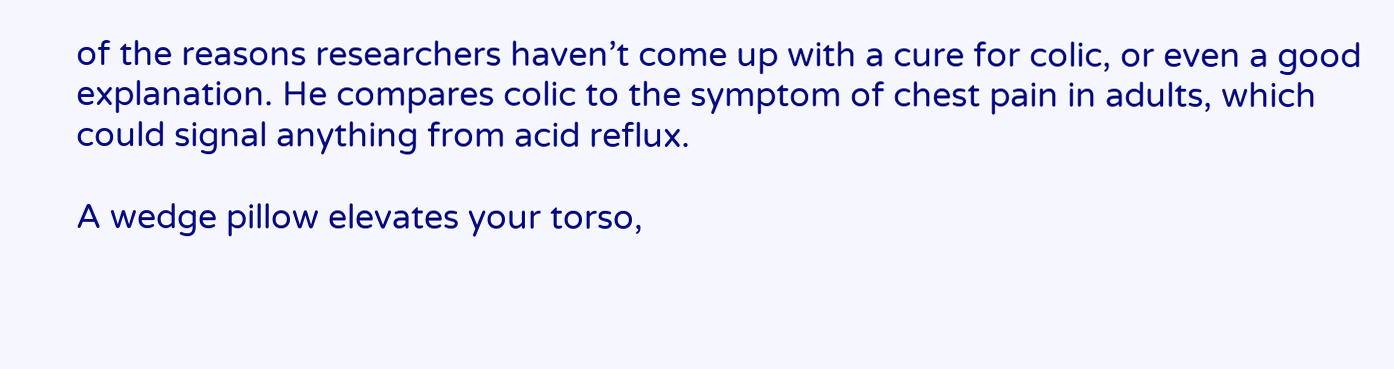of the reasons researchers haven’t come up with a cure for colic, or even a good explanation. He compares colic to the symptom of chest pain in adults, which could signal anything from acid reflux.

A wedge pillow elevates your torso,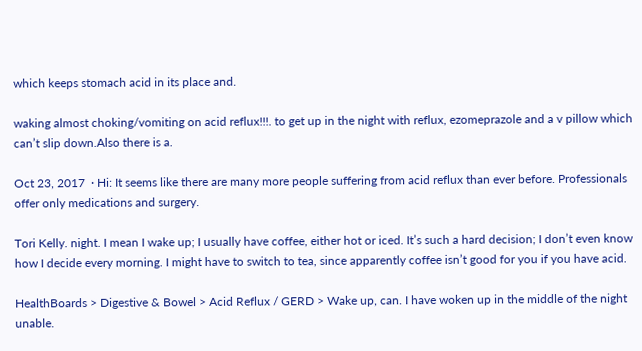which keeps stomach acid in its place and.

waking almost choking/vomiting on acid reflux!!!. to get up in the night with reflux, ezomeprazole and a v pillow which can’t slip down.Also there is a.

Oct 23, 2017  · Hi: It seems like there are many more people suffering from acid reflux than ever before. Professionals offer only medications and surgery.

Tori Kelly. night. I mean I wake up; I usually have coffee, either hot or iced. It’s such a hard decision; I don’t even know how I decide every morning. I might have to switch to tea, since apparently coffee isn’t good for you if you have acid.

HealthBoards > Digestive & Bowel > Acid Reflux / GERD > Wake up, can. I have woken up in the middle of the night unable.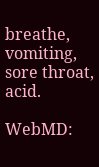breathe, vomiting, sore throat, acid.

WebMD: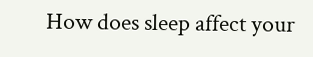How does sleep affect your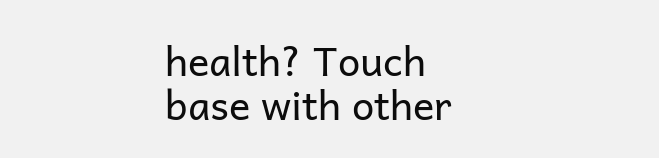health? Touch base with other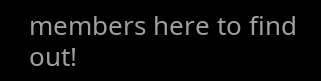members here to find out!